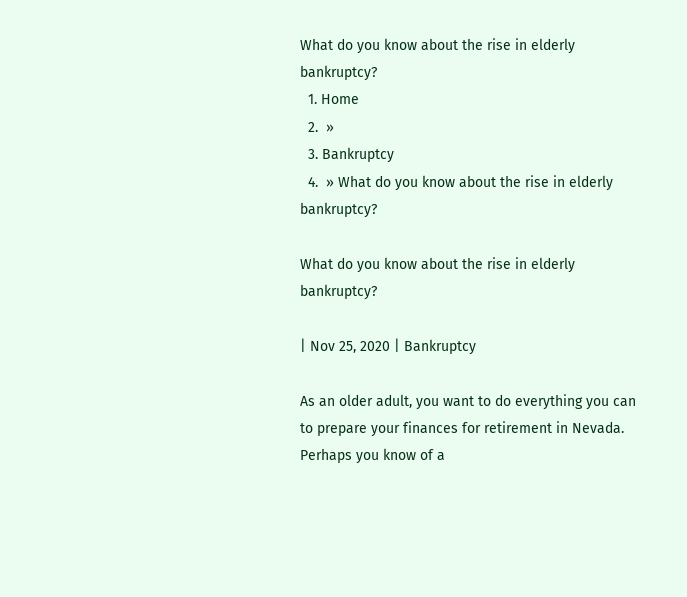What do you know about the rise in elderly bankruptcy?
  1. Home
  2.  »
  3. Bankruptcy
  4.  » What do you know about the rise in elderly bankruptcy?

What do you know about the rise in elderly bankruptcy?

| Nov 25, 2020 | Bankruptcy

As an older adult, you want to do everything you can to prepare your finances for retirement in Nevada. Perhaps you know of a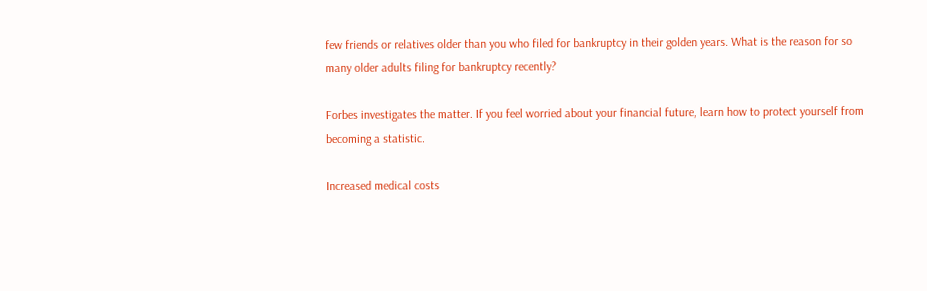few friends or relatives older than you who filed for bankruptcy in their golden years. What is the reason for so many older adults filing for bankruptcy recently?

Forbes investigates the matter. If you feel worried about your financial future, learn how to protect yourself from becoming a statistic.

Increased medical costs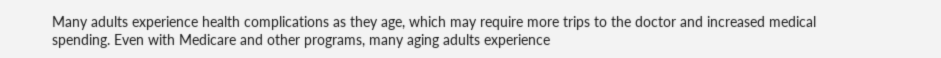Many adults experience health complications as they age, which may require more trips to the doctor and increased medical spending. Even with Medicare and other programs, many aging adults experience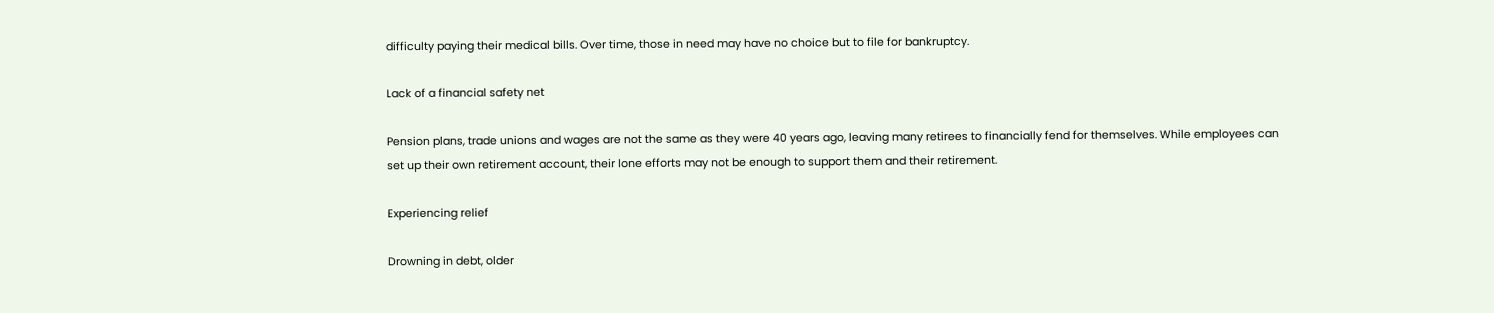difficulty paying their medical bills. Over time, those in need may have no choice but to file for bankruptcy.

Lack of a financial safety net

Pension plans, trade unions and wages are not the same as they were 40 years ago, leaving many retirees to financially fend for themselves. While employees can set up their own retirement account, their lone efforts may not be enough to support them and their retirement.

Experiencing relief

Drowning in debt, older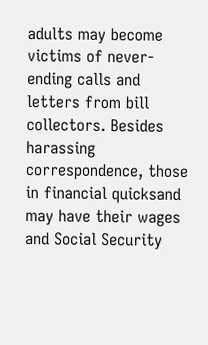adults may become victims of never-ending calls and letters from bill collectors. Besides harassing correspondence, those in financial quicksand may have their wages and Social Security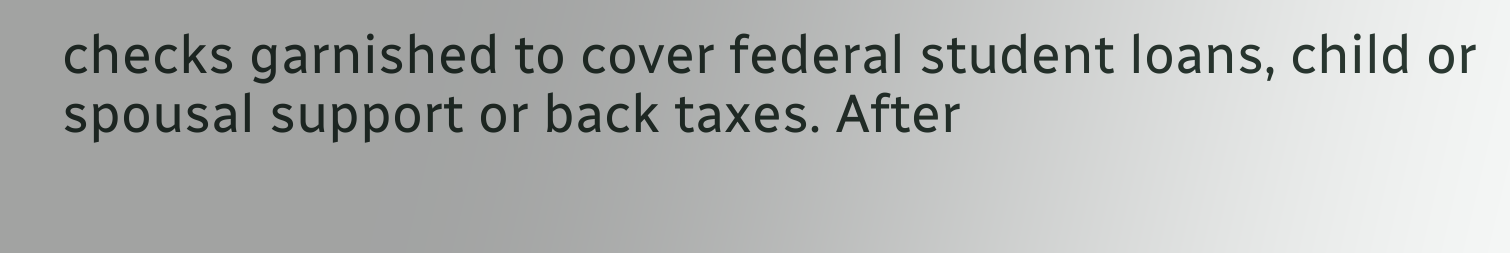checks garnished to cover federal student loans, child or spousal support or back taxes. After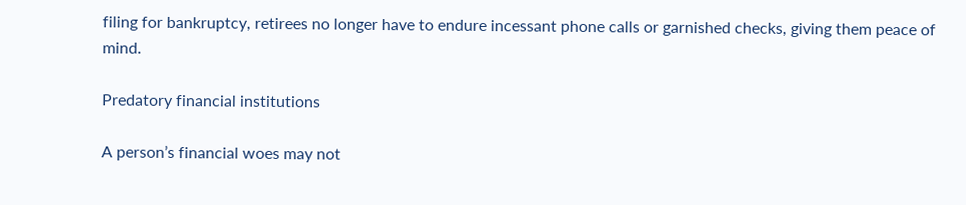filing for bankruptcy, retirees no longer have to endure incessant phone calls or garnished checks, giving them peace of mind.

Predatory financial institutions

A person’s financial woes may not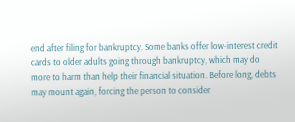end after filing for bankruptcy. Some banks offer low-interest credit cards to older adults going through bankruptcy, which may do more to harm than help their financial situation. Before long, debts may mount again, forcing the person to consider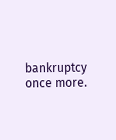bankruptcy once more.